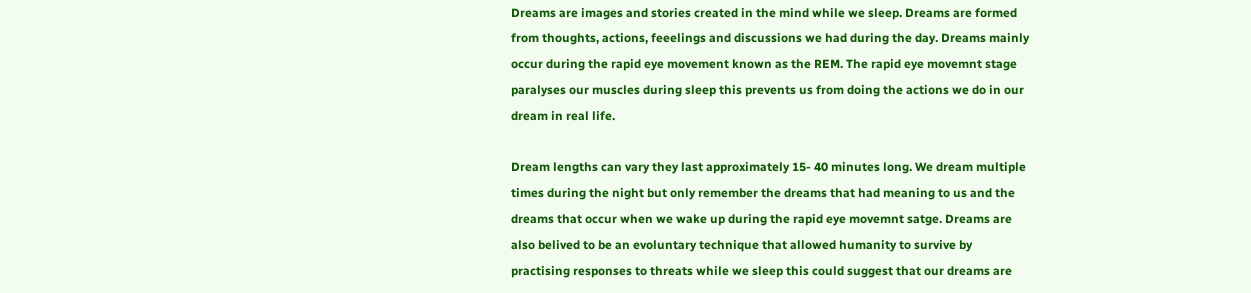Dreams are images and stories created in the mind while we sleep. Dreams are formed from thoughts, actions, feeelings and discussions we had during the day. Dreams mainly occur during the rapid eye movement known as the REM. The rapid eye movemnt stage paralyses our muscles during sleep this prevents us from doing the actions we do in our dream in real life.

Dream lengths can vary they last approximately 15- 40 minutes long. We dream multiple times during the night but only remember the dreams that had meaning to us and the dreams that occur when we wake up during the rapid eye movemnt satge. Dreams are also belived to be an evoluntary technique that allowed humanity to survive by practising responses to threats while we sleep this could suggest that our dreams are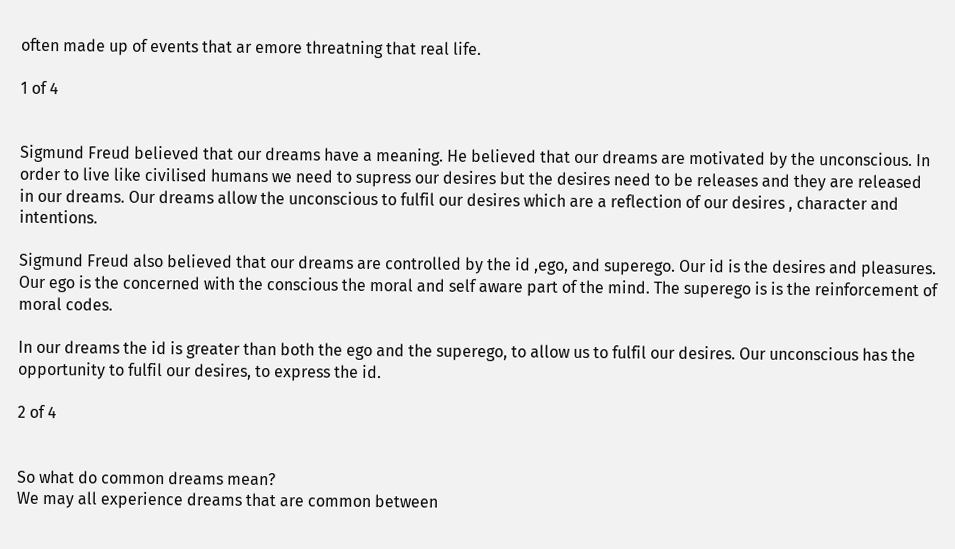often made up of events that ar emore threatning that real life.

1 of 4


Sigmund Freud believed that our dreams have a meaning. He believed that our dreams are motivated by the unconscious. In order to live like civilised humans we need to supress our desires but the desires need to be releases and they are released in our dreams. Our dreams allow the unconscious to fulfil our desires which are a reflection of our desires , character and intentions.

Sigmund Freud also believed that our dreams are controlled by the id ,ego, and superego. Our id is the desires and pleasures. Our ego is the concerned with the conscious the moral and self aware part of the mind. The superego is is the reinforcement of moral codes.

In our dreams the id is greater than both the ego and the superego, to allow us to fulfil our desires. Our unconscious has the opportunity to fulfil our desires, to express the id.

2 of 4


So what do common dreams mean?
We may all experience dreams that are common between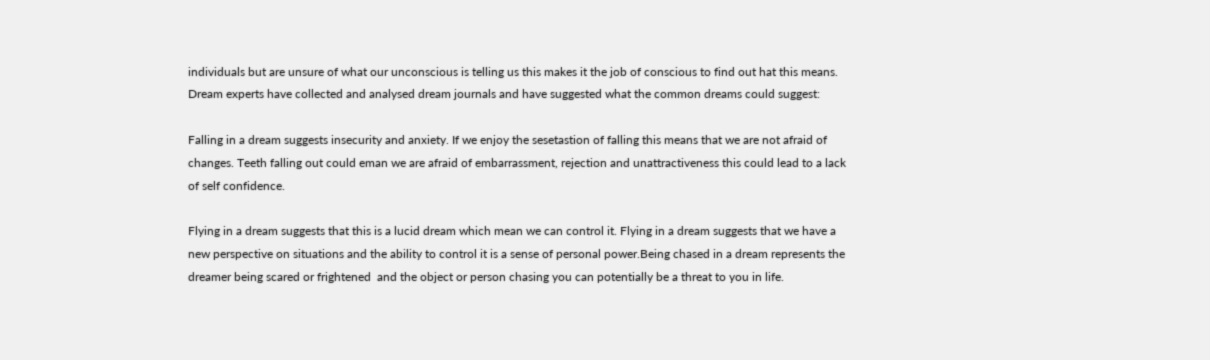individuals but are unsure of what our unconscious is telling us this makes it the job of conscious to find out hat this means. Dream experts have collected and analysed dream journals and have suggested what the common dreams could suggest:

Falling in a dream suggests insecurity and anxiety. If we enjoy the sesetastion of falling this means that we are not afraid of changes. Teeth falling out could eman we are afraid of embarrassment, rejection and unattractiveness this could lead to a lack of self confidence.

Flying in a dream suggests that this is a lucid dream which mean we can control it. Flying in a dream suggests that we have a new perspective on situations and the ability to control it is a sense of personal power.Being chased in a dream represents the dreamer being scared or frightened  and the object or person chasing you can potentially be a threat to you in life.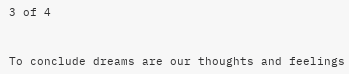3 of 4


To conclude dreams are our thoughts and feelings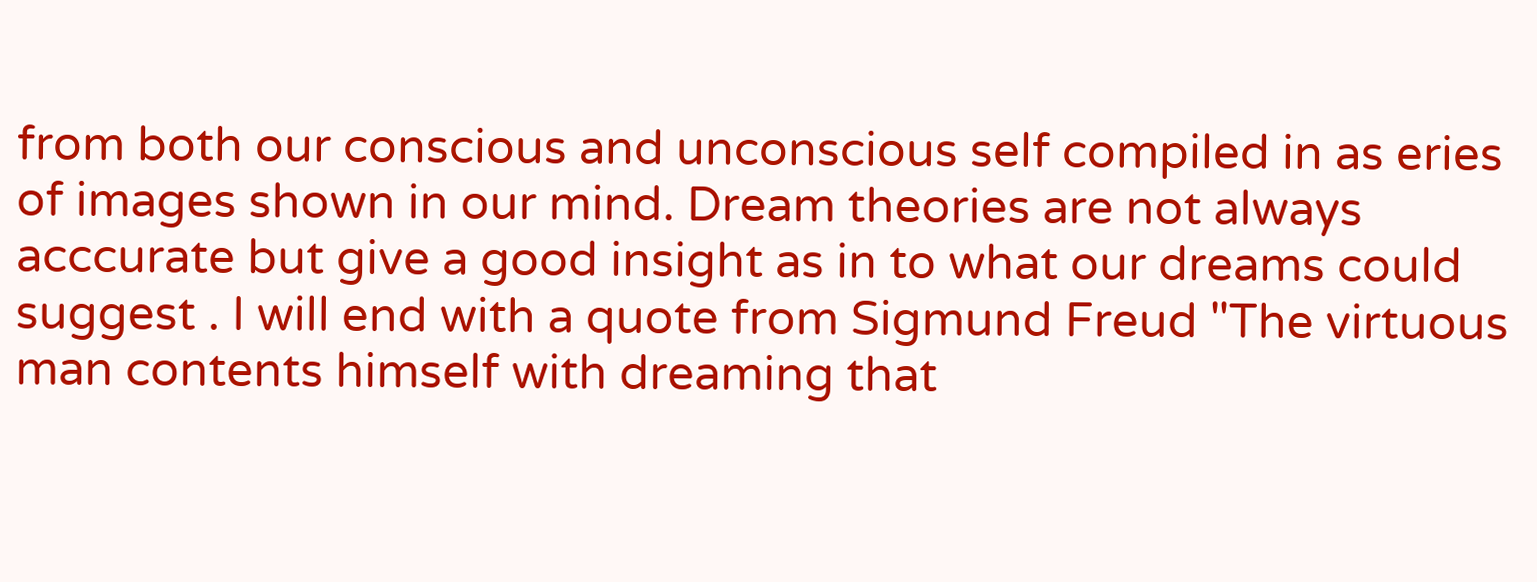from both our conscious and unconscious self compiled in as eries of images shown in our mind. Dream theories are not always acccurate but give a good insight as in to what our dreams could suggest . I will end with a quote from Sigmund Freud "The virtuous man contents himself with dreaming that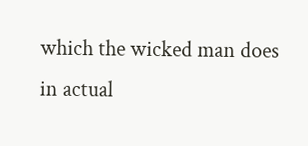which the wicked man does in actual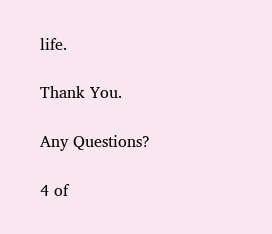life.

Thank You.

Any Questions?

4 of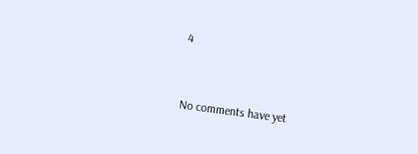4


No comments have yet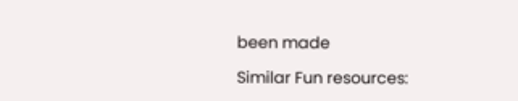been made

Similar Fun resources: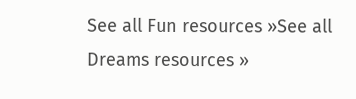See all Fun resources »See all Dreams resources »